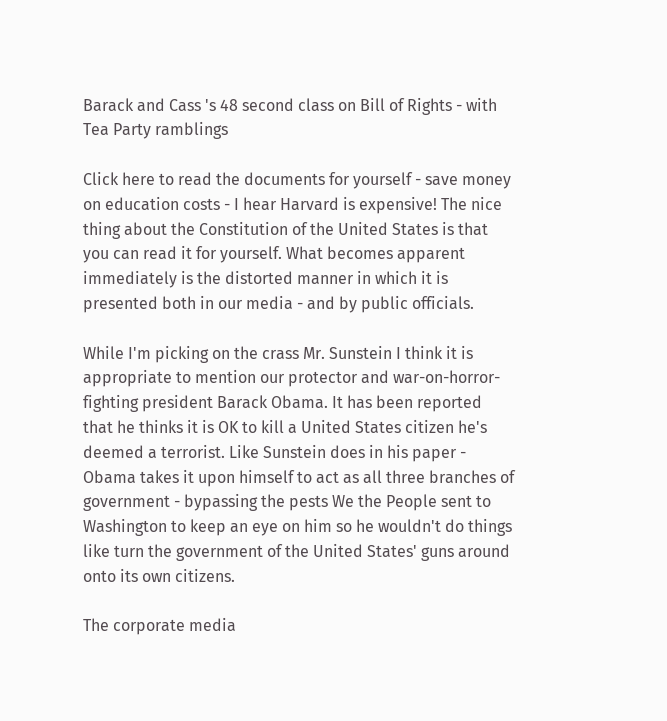Barack and Cass 's 48 second class on Bill of Rights - with Tea Party ramblings

Click here to read the documents for yourself - save money on education costs - I hear Harvard is expensive! The nice thing about the Constitution of the United States is that you can read it for yourself. What becomes apparent immediately is the distorted manner in which it is presented both in our media - and by public officials.

While I'm picking on the crass Mr. Sunstein I think it is appropriate to mention our protector and war-on-horror-fighting president Barack Obama. It has been reported that he thinks it is OK to kill a United States citizen he's deemed a terrorist. Like Sunstein does in his paper - Obama takes it upon himself to act as all three branches of government - bypassing the pests We the People sent to Washington to keep an eye on him so he wouldn't do things like turn the government of the United States' guns around onto its own citizens.

The corporate media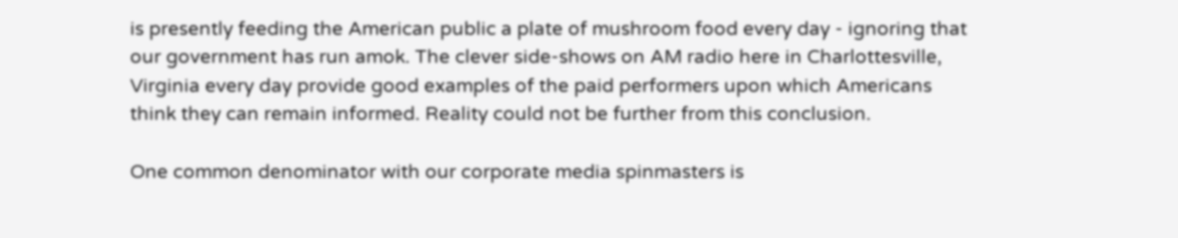is presently feeding the American public a plate of mushroom food every day - ignoring that our government has run amok. The clever side-shows on AM radio here in Charlottesville, Virginia every day provide good examples of the paid performers upon which Americans think they can remain informed. Reality could not be further from this conclusion.

One common denominator with our corporate media spinmasters is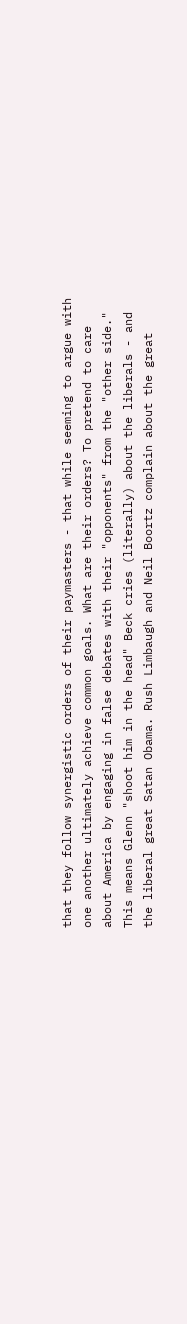that they follow synergistic orders of their paymasters - that while seeming to argue with one another ultimately achieve common goals. What are their orders? To pretend to care about America by engaging in false debates with their "opponents" from the "other side." This means Glenn "shoot him in the head" Beck cries (literally) about the liberals - and the liberal great Satan Obama. Rush Limbaugh and Neil Boortz complain about the great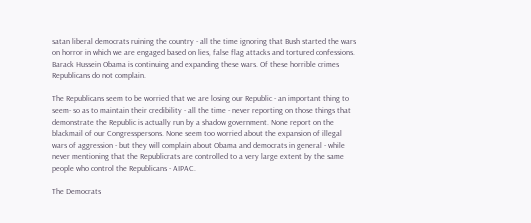satan liberal democrats ruining the country - all the time ignoring that Bush started the wars on horror in which we are engaged based on lies, false flag attacks and tortured confessions. Barack Hussein Obama is continuing and expanding these wars. Of these horrible crimes Republicans do not complain.

The Republicans seem to be worried that we are losing our Republic - an important thing to seem- so as to maintain their credibility - all the time - never reporting on those things that demonstrate the Republic is actually run by a shadow government. None report on the blackmail of our Congresspersons. None seem too worried about the expansion of illegal wars of aggression - but they will complain about Obama and democrats in general - while never mentioning that the Republicrats are controlled to a very large extent by the same people who control the Republicans - AIPAC.

The Democrats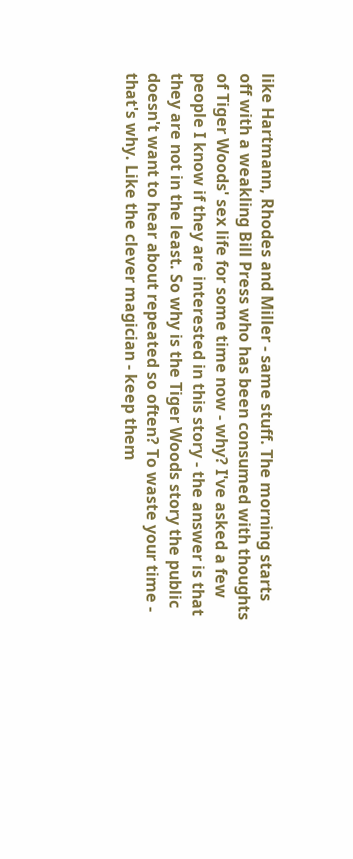like Hartmann, Rhodes and Miller - same stuff. The morning starts off with a weakling Bill Press who has been consumed with thoughts of Tiger Woods' sex life for some time now - why? I've asked a few people I know if they are interested in this story - the answer is that they are not in the least. So why is the Tiger Woods story the public doesn't want to hear about repeated so often? To waste your time - that's why. Like the clever magician - keep them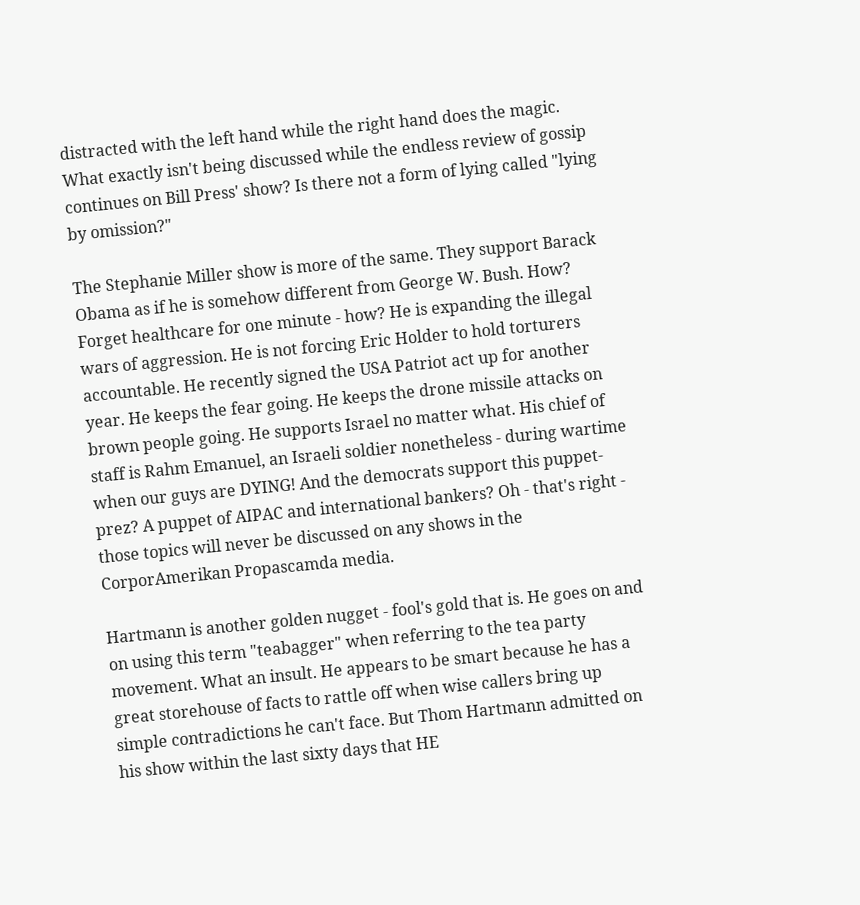distracted with the left hand while the right hand does the magic. What exactly isn't being discussed while the endless review of gossip continues on Bill Press' show? Is there not a form of lying called "lying by omission?"

The Stephanie Miller show is more of the same. They support Barack Obama as if he is somehow different from George W. Bush. How? Forget healthcare for one minute - how? He is expanding the illegal wars of aggression. He is not forcing Eric Holder to hold torturers accountable. He recently signed the USA Patriot act up for another year. He keeps the fear going. He keeps the drone missile attacks on brown people going. He supports Israel no matter what. His chief of staff is Rahm Emanuel, an Israeli soldier nonetheless - during wartime when our guys are DYING! And the democrats support this puppet-prez? A puppet of AIPAC and international bankers? Oh - that's right - those topics will never be discussed on any shows in the CorporAmerikan Propascamda media.

Hartmann is another golden nugget - fool's gold that is. He goes on and on using this term "teabagger" when referring to the tea party movement. What an insult. He appears to be smart because he has a great storehouse of facts to rattle off when wise callers bring up simple contradictions he can't face. But Thom Hartmann admitted on his show within the last sixty days that HE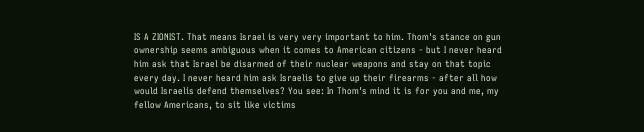IS A ZIONIST. That means Israel is very very important to him. Thom's stance on gun ownership seems ambiguous when it comes to American citizens - but I never heard him ask that Israel be disarmed of their nuclear weapons and stay on that topic every day. I never heard him ask Israelis to give up their firearms - after all how would Israelis defend themselves? You see: In Thom's mind it is for you and me, my fellow Americans, to sit like victims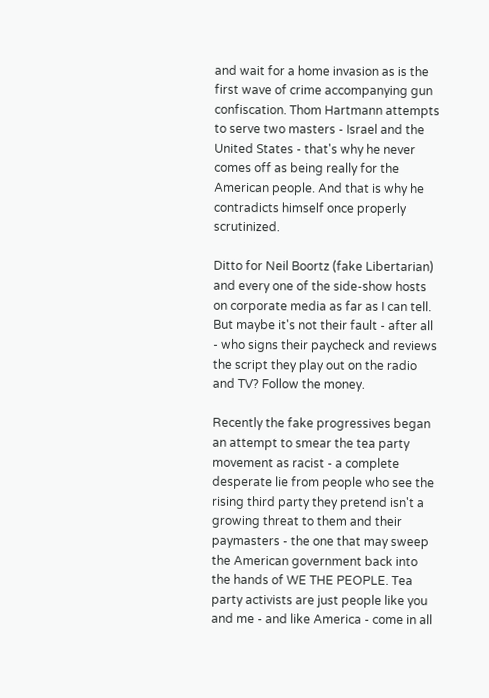and wait for a home invasion as is the first wave of crime accompanying gun confiscation. Thom Hartmann attempts to serve two masters - Israel and the United States - that's why he never comes off as being really for the American people. And that is why he contradicts himself once properly scrutinized.

Ditto for Neil Boortz (fake Libertarian) and every one of the side-show hosts on corporate media as far as I can tell. But maybe it's not their fault - after all - who signs their paycheck and reviews the script they play out on the radio and TV? Follow the money.

Recently the fake progressives began an attempt to smear the tea party movement as racist - a complete desperate lie from people who see the rising third party they pretend isn't a growing threat to them and their paymasters - the one that may sweep the American government back into the hands of WE THE PEOPLE. Tea party activists are just people like you and me - and like America - come in all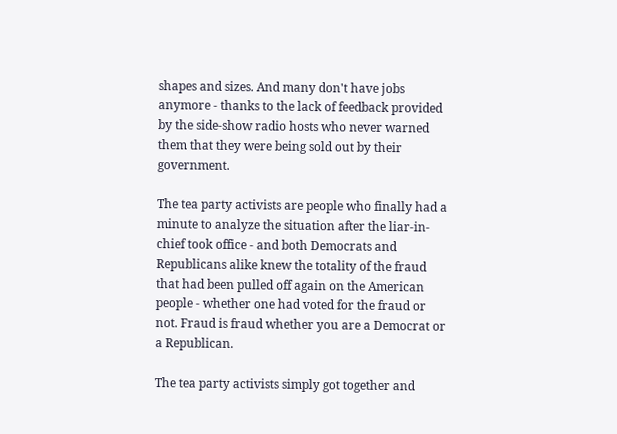shapes and sizes. And many don't have jobs anymore - thanks to the lack of feedback provided by the side-show radio hosts who never warned them that they were being sold out by their government.

The tea party activists are people who finally had a minute to analyze the situation after the liar-in-chief took office - and both Democrats and Republicans alike knew the totality of the fraud that had been pulled off again on the American people - whether one had voted for the fraud or not. Fraud is fraud whether you are a Democrat or a Republican.

The tea party activists simply got together and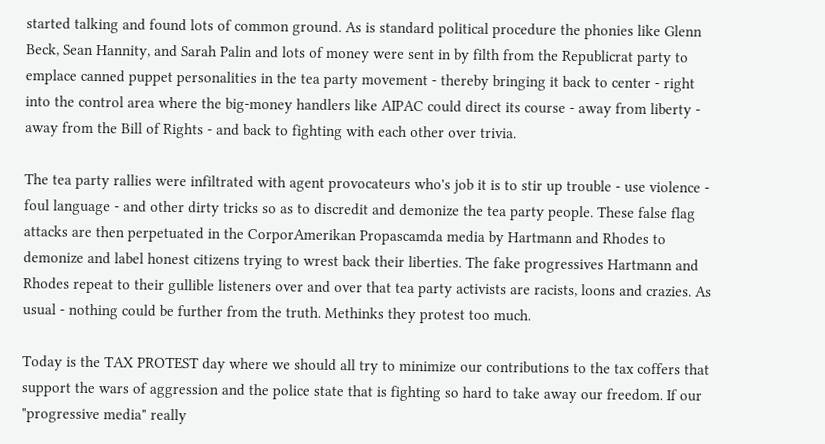started talking and found lots of common ground. As is standard political procedure the phonies like Glenn Beck, Sean Hannity, and Sarah Palin and lots of money were sent in by filth from the Republicrat party to emplace canned puppet personalities in the tea party movement - thereby bringing it back to center - right into the control area where the big-money handlers like AIPAC could direct its course - away from liberty - away from the Bill of Rights - and back to fighting with each other over trivia.

The tea party rallies were infiltrated with agent provocateurs who's job it is to stir up trouble - use violence - foul language - and other dirty tricks so as to discredit and demonize the tea party people. These false flag attacks are then perpetuated in the CorporAmerikan Propascamda media by Hartmann and Rhodes to demonize and label honest citizens trying to wrest back their liberties. The fake progressives Hartmann and Rhodes repeat to their gullible listeners over and over that tea party activists are racists, loons and crazies. As usual - nothing could be further from the truth. Methinks they protest too much.

Today is the TAX PROTEST day where we should all try to minimize our contributions to the tax coffers that support the wars of aggression and the police state that is fighting so hard to take away our freedom. If our "progressive media" really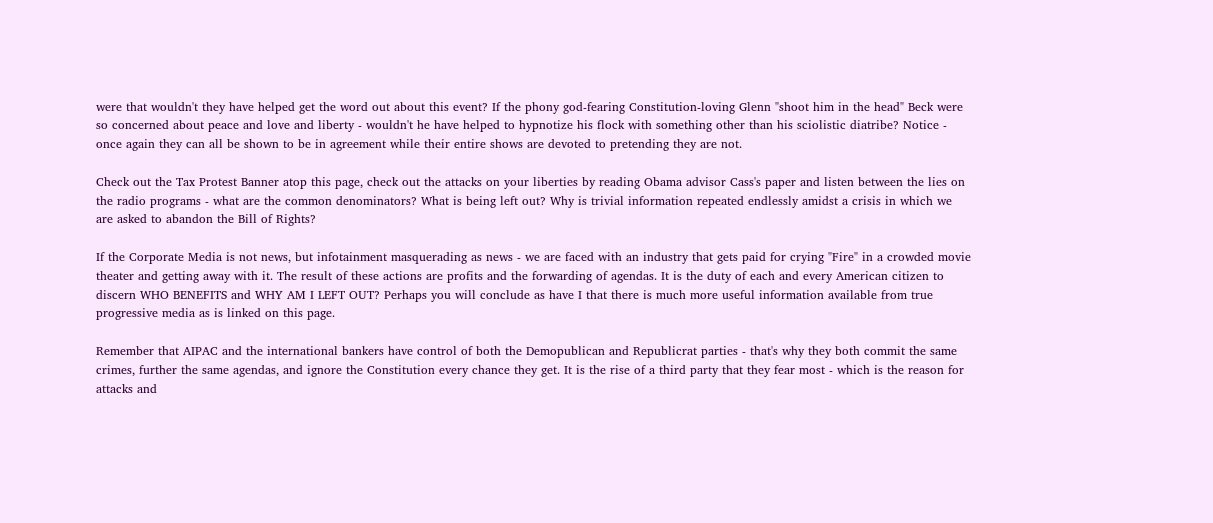were that wouldn't they have helped get the word out about this event? If the phony god-fearing Constitution-loving Glenn "shoot him in the head" Beck were so concerned about peace and love and liberty - wouldn't he have helped to hypnotize his flock with something other than his sciolistic diatribe? Notice - once again they can all be shown to be in agreement while their entire shows are devoted to pretending they are not.

Check out the Tax Protest Banner atop this page, check out the attacks on your liberties by reading Obama advisor Cass's paper and listen between the lies on the radio programs - what are the common denominators? What is being left out? Why is trivial information repeated endlessly amidst a crisis in which we are asked to abandon the Bill of Rights?

If the Corporate Media is not news, but infotainment masquerading as news - we are faced with an industry that gets paid for crying "Fire" in a crowded movie theater and getting away with it. The result of these actions are profits and the forwarding of agendas. It is the duty of each and every American citizen to discern WHO BENEFITS and WHY AM I LEFT OUT? Perhaps you will conclude as have I that there is much more useful information available from true progressive media as is linked on this page.

Remember that AIPAC and the international bankers have control of both the Demopublican and Republicrat parties - that's why they both commit the same crimes, further the same agendas, and ignore the Constitution every chance they get. It is the rise of a third party that they fear most - which is the reason for attacks and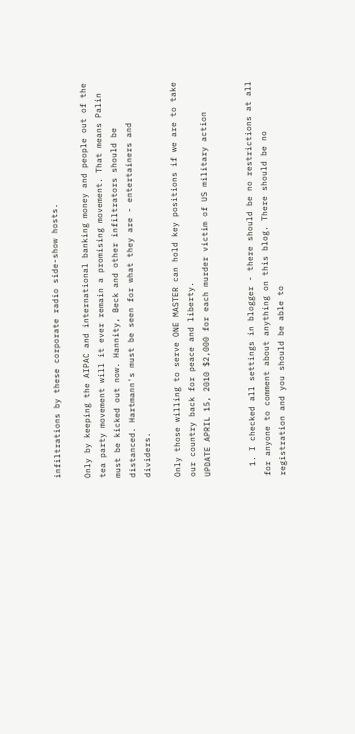infiltrations by these corporate radio side-show hosts.

Only by keeping the AIPAC and international banking money and people out of the tea party movement will it ever remain a promising movement. That means Palin must be kicked out now. Hannity, Beck and other infiltrators should be distanced. Hartmann's must be seen for what they are - entertainers and dividers.

Only those willing to serve ONE MASTER can hold key positions if we are to take our country back for peace and liberty.
UPDATE APRIL 15, 2010 $2,000 for each murder victim of US military action


  1. I checked all settings in blogger - there should be no restrictions at all for anyone to comment about anything on this blog. There should be no registration and you should be able to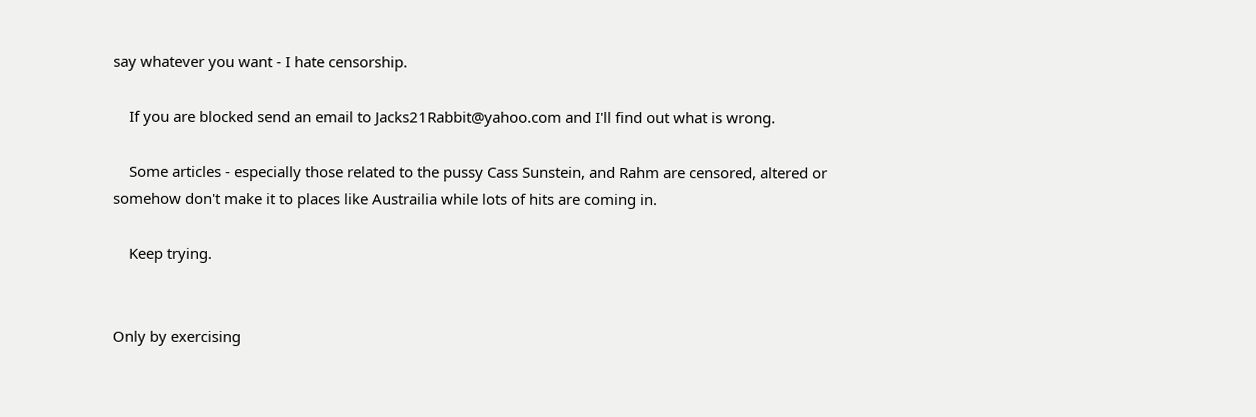say whatever you want - I hate censorship.

    If you are blocked send an email to Jacks21Rabbit@yahoo.com and I'll find out what is wrong.

    Some articles - especially those related to the pussy Cass Sunstein, and Rahm are censored, altered or somehow don't make it to places like Austrailia while lots of hits are coming in.

    Keep trying.


Only by exercising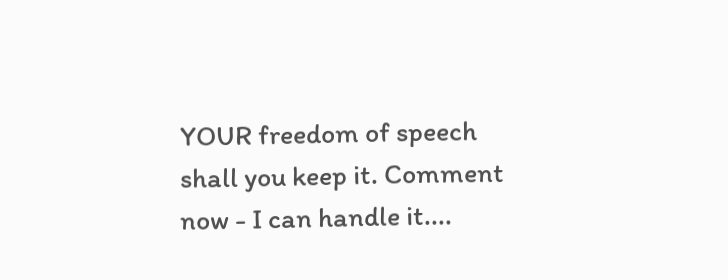YOUR freedom of speech shall you keep it. Comment now - I can handle it....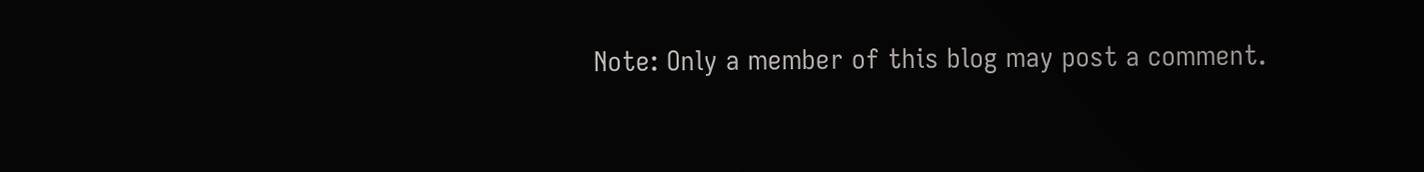Note: Only a member of this blog may post a comment.